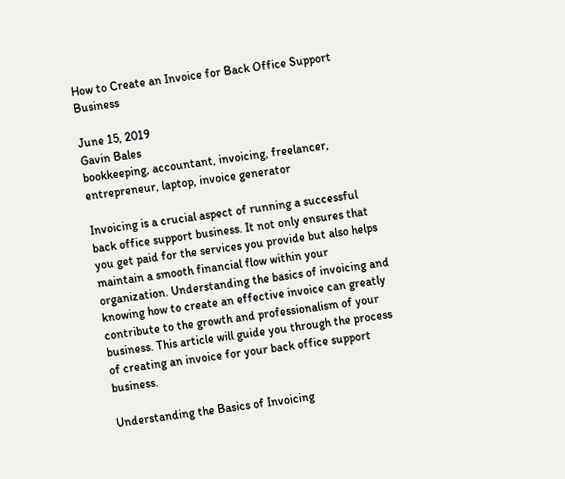How to Create an Invoice for Back Office Support Business

June 15, 2019
Gavin Bales
bookkeeping, accountant, invoicing, freelancer, entrepreneur, laptop, invoice generator

Invoicing is a crucial aspect of running a successful back office support business. It not only ensures that you get paid for the services you provide but also helps maintain a smooth financial flow within your organization. Understanding the basics of invoicing and knowing how to create an effective invoice can greatly contribute to the growth and professionalism of your business. This article will guide you through the process of creating an invoice for your back office support business.

Understanding the Basics of Invoicing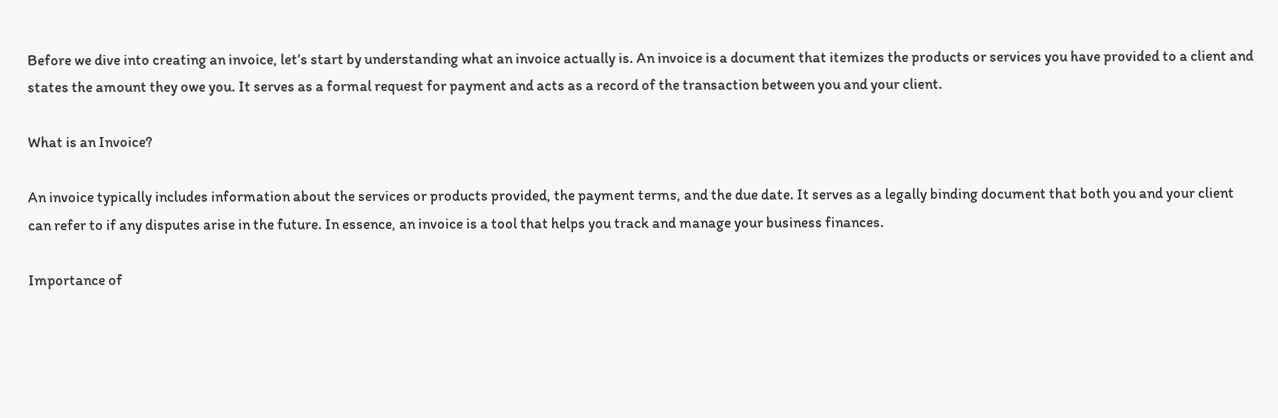Before we dive into creating an invoice, let’s start by understanding what an invoice actually is. An invoice is a document that itemizes the products or services you have provided to a client and states the amount they owe you. It serves as a formal request for payment and acts as a record of the transaction between you and your client.

What is an Invoice?

An invoice typically includes information about the services or products provided, the payment terms, and the due date. It serves as a legally binding document that both you and your client can refer to if any disputes arise in the future. In essence, an invoice is a tool that helps you track and manage your business finances.

Importance of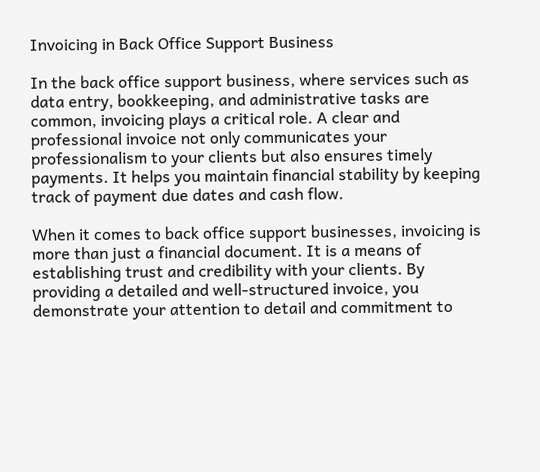Invoicing in Back Office Support Business

In the back office support business, where services such as data entry, bookkeeping, and administrative tasks are common, invoicing plays a critical role. A clear and professional invoice not only communicates your professionalism to your clients but also ensures timely payments. It helps you maintain financial stability by keeping track of payment due dates and cash flow.

When it comes to back office support businesses, invoicing is more than just a financial document. It is a means of establishing trust and credibility with your clients. By providing a detailed and well-structured invoice, you demonstrate your attention to detail and commitment to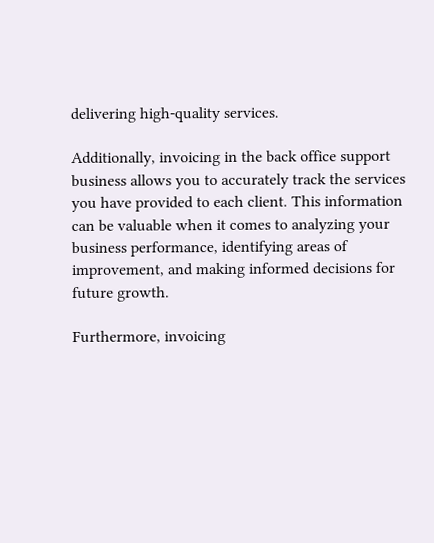delivering high-quality services.

Additionally, invoicing in the back office support business allows you to accurately track the services you have provided to each client. This information can be valuable when it comes to analyzing your business performance, identifying areas of improvement, and making informed decisions for future growth.

Furthermore, invoicing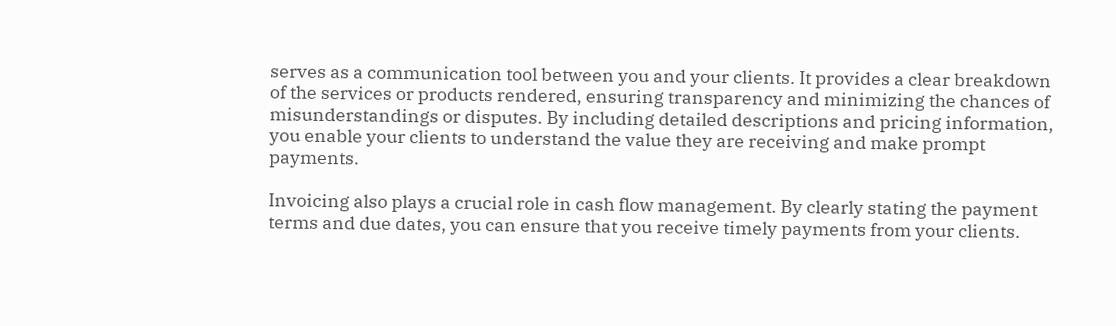serves as a communication tool between you and your clients. It provides a clear breakdown of the services or products rendered, ensuring transparency and minimizing the chances of misunderstandings or disputes. By including detailed descriptions and pricing information, you enable your clients to understand the value they are receiving and make prompt payments.

Invoicing also plays a crucial role in cash flow management. By clearly stating the payment terms and due dates, you can ensure that you receive timely payments from your clients.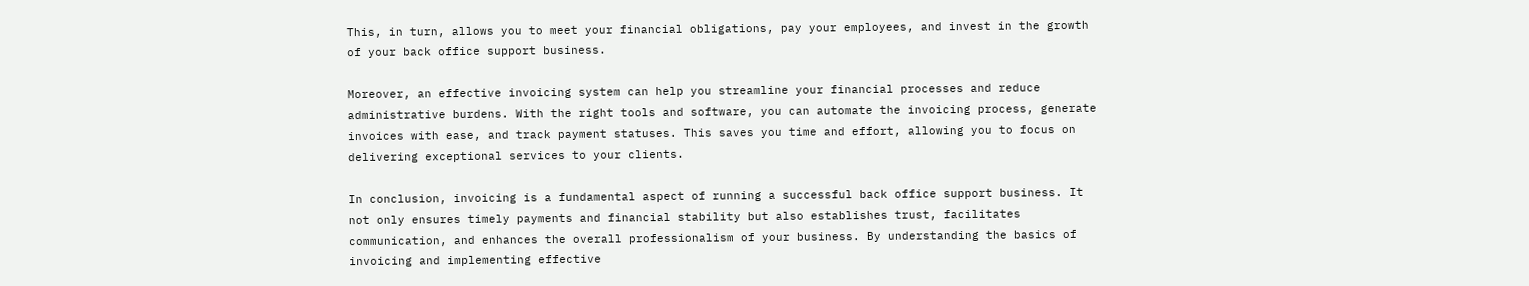This, in turn, allows you to meet your financial obligations, pay your employees, and invest in the growth of your back office support business.

Moreover, an effective invoicing system can help you streamline your financial processes and reduce administrative burdens. With the right tools and software, you can automate the invoicing process, generate invoices with ease, and track payment statuses. This saves you time and effort, allowing you to focus on delivering exceptional services to your clients.

In conclusion, invoicing is a fundamental aspect of running a successful back office support business. It not only ensures timely payments and financial stability but also establishes trust, facilitates communication, and enhances the overall professionalism of your business. By understanding the basics of invoicing and implementing effective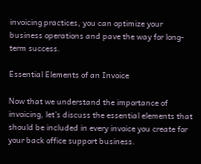invoicing practices, you can optimize your business operations and pave the way for long-term success.

Essential Elements of an Invoice

Now that we understand the importance of invoicing, let’s discuss the essential elements that should be included in every invoice you create for your back office support business.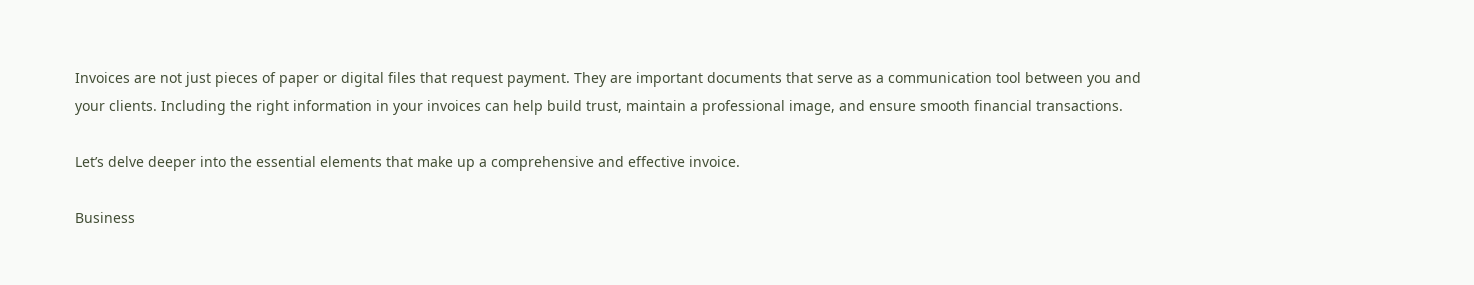Invoices are not just pieces of paper or digital files that request payment. They are important documents that serve as a communication tool between you and your clients. Including the right information in your invoices can help build trust, maintain a professional image, and ensure smooth financial transactions.

Let’s delve deeper into the essential elements that make up a comprehensive and effective invoice.

Business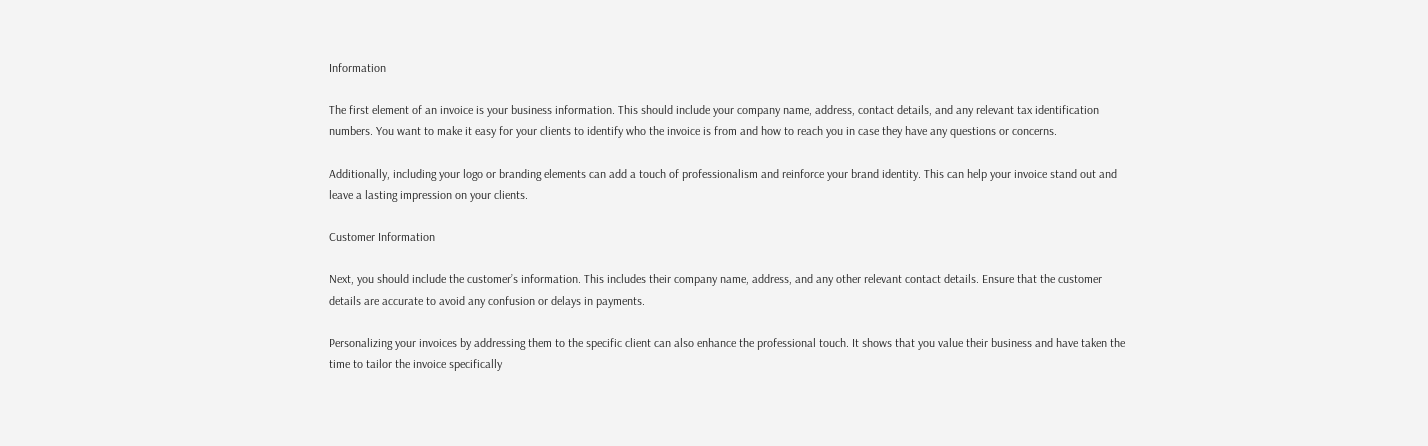Information

The first element of an invoice is your business information. This should include your company name, address, contact details, and any relevant tax identification numbers. You want to make it easy for your clients to identify who the invoice is from and how to reach you in case they have any questions or concerns.

Additionally, including your logo or branding elements can add a touch of professionalism and reinforce your brand identity. This can help your invoice stand out and leave a lasting impression on your clients.

Customer Information

Next, you should include the customer’s information. This includes their company name, address, and any other relevant contact details. Ensure that the customer details are accurate to avoid any confusion or delays in payments.

Personalizing your invoices by addressing them to the specific client can also enhance the professional touch. It shows that you value their business and have taken the time to tailor the invoice specifically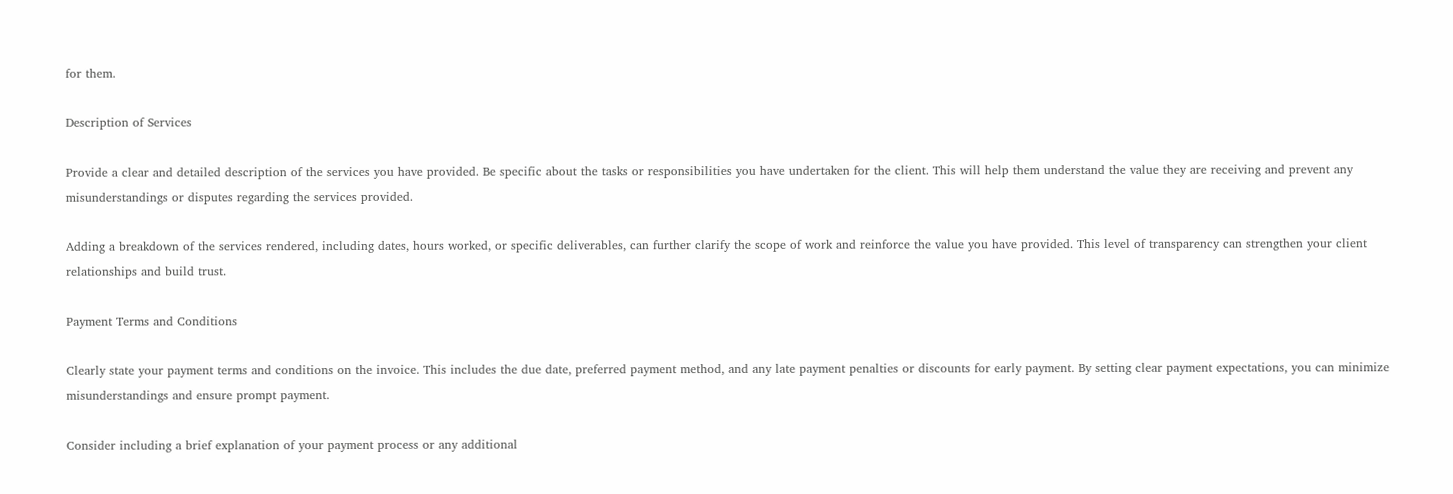for them.

Description of Services

Provide a clear and detailed description of the services you have provided. Be specific about the tasks or responsibilities you have undertaken for the client. This will help them understand the value they are receiving and prevent any misunderstandings or disputes regarding the services provided.

Adding a breakdown of the services rendered, including dates, hours worked, or specific deliverables, can further clarify the scope of work and reinforce the value you have provided. This level of transparency can strengthen your client relationships and build trust.

Payment Terms and Conditions

Clearly state your payment terms and conditions on the invoice. This includes the due date, preferred payment method, and any late payment penalties or discounts for early payment. By setting clear payment expectations, you can minimize misunderstandings and ensure prompt payment.

Consider including a brief explanation of your payment process or any additional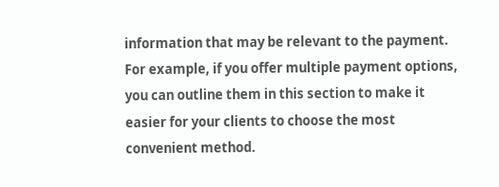information that may be relevant to the payment. For example, if you offer multiple payment options, you can outline them in this section to make it easier for your clients to choose the most convenient method.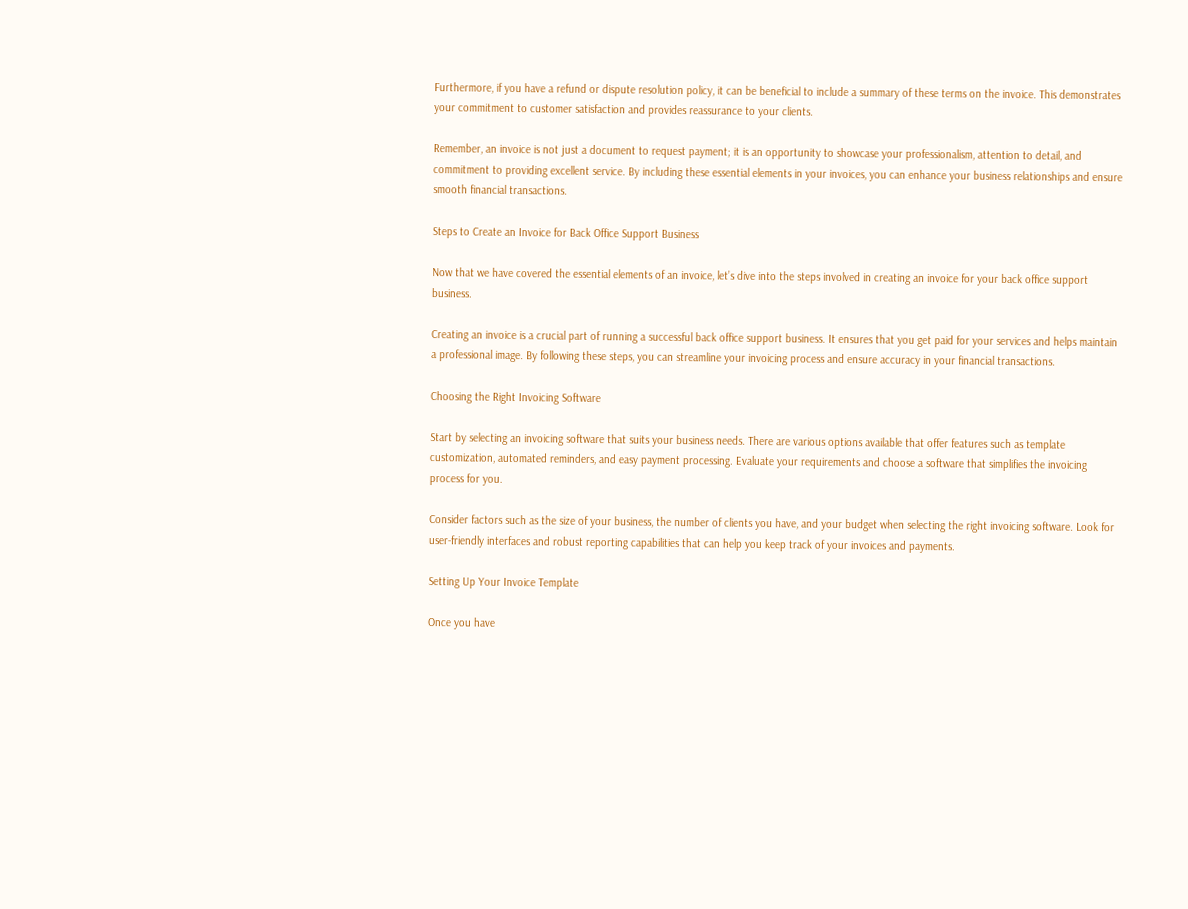Furthermore, if you have a refund or dispute resolution policy, it can be beneficial to include a summary of these terms on the invoice. This demonstrates your commitment to customer satisfaction and provides reassurance to your clients.

Remember, an invoice is not just a document to request payment; it is an opportunity to showcase your professionalism, attention to detail, and commitment to providing excellent service. By including these essential elements in your invoices, you can enhance your business relationships and ensure smooth financial transactions.

Steps to Create an Invoice for Back Office Support Business

Now that we have covered the essential elements of an invoice, let’s dive into the steps involved in creating an invoice for your back office support business.

Creating an invoice is a crucial part of running a successful back office support business. It ensures that you get paid for your services and helps maintain a professional image. By following these steps, you can streamline your invoicing process and ensure accuracy in your financial transactions.

Choosing the Right Invoicing Software

Start by selecting an invoicing software that suits your business needs. There are various options available that offer features such as template customization, automated reminders, and easy payment processing. Evaluate your requirements and choose a software that simplifies the invoicing process for you.

Consider factors such as the size of your business, the number of clients you have, and your budget when selecting the right invoicing software. Look for user-friendly interfaces and robust reporting capabilities that can help you keep track of your invoices and payments.

Setting Up Your Invoice Template

Once you have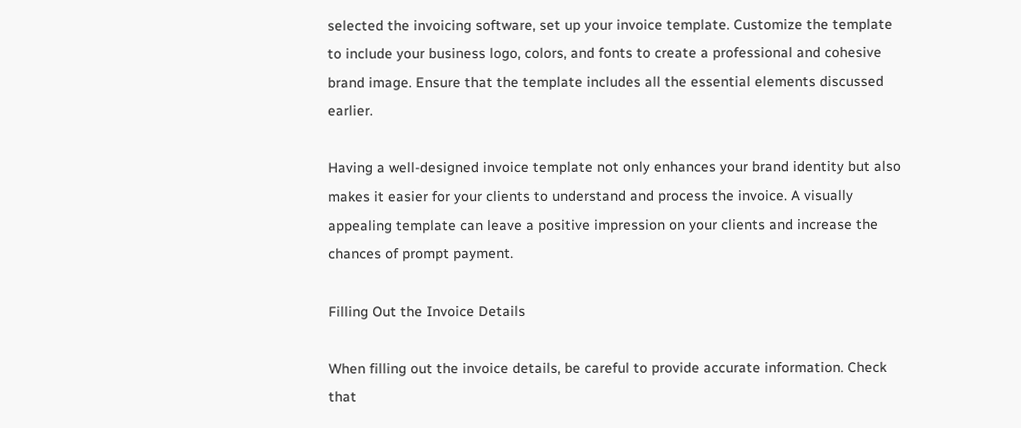selected the invoicing software, set up your invoice template. Customize the template to include your business logo, colors, and fonts to create a professional and cohesive brand image. Ensure that the template includes all the essential elements discussed earlier.

Having a well-designed invoice template not only enhances your brand identity but also makes it easier for your clients to understand and process the invoice. A visually appealing template can leave a positive impression on your clients and increase the chances of prompt payment.

Filling Out the Invoice Details

When filling out the invoice details, be careful to provide accurate information. Check that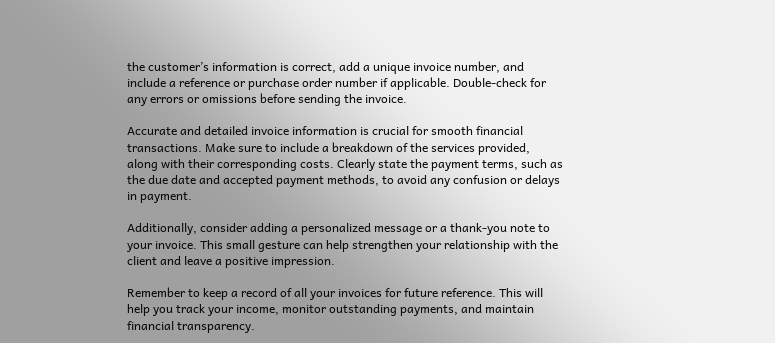the customer’s information is correct, add a unique invoice number, and include a reference or purchase order number if applicable. Double-check for any errors or omissions before sending the invoice.

Accurate and detailed invoice information is crucial for smooth financial transactions. Make sure to include a breakdown of the services provided, along with their corresponding costs. Clearly state the payment terms, such as the due date and accepted payment methods, to avoid any confusion or delays in payment.

Additionally, consider adding a personalized message or a thank-you note to your invoice. This small gesture can help strengthen your relationship with the client and leave a positive impression.

Remember to keep a record of all your invoices for future reference. This will help you track your income, monitor outstanding payments, and maintain financial transparency.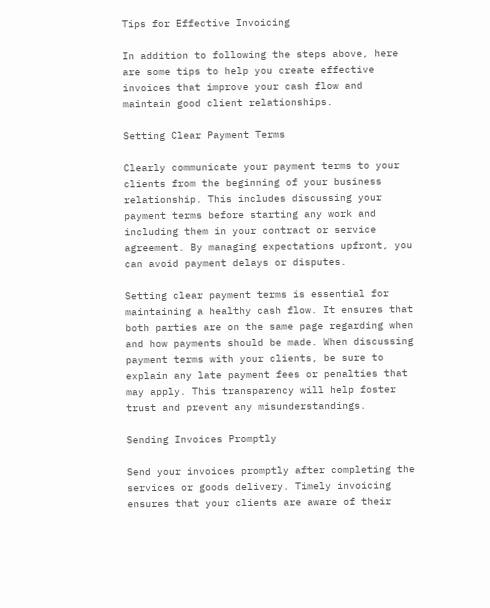Tips for Effective Invoicing

In addition to following the steps above, here are some tips to help you create effective invoices that improve your cash flow and maintain good client relationships.

Setting Clear Payment Terms

Clearly communicate your payment terms to your clients from the beginning of your business relationship. This includes discussing your payment terms before starting any work and including them in your contract or service agreement. By managing expectations upfront, you can avoid payment delays or disputes.

Setting clear payment terms is essential for maintaining a healthy cash flow. It ensures that both parties are on the same page regarding when and how payments should be made. When discussing payment terms with your clients, be sure to explain any late payment fees or penalties that may apply. This transparency will help foster trust and prevent any misunderstandings.

Sending Invoices Promptly

Send your invoices promptly after completing the services or goods delivery. Timely invoicing ensures that your clients are aware of their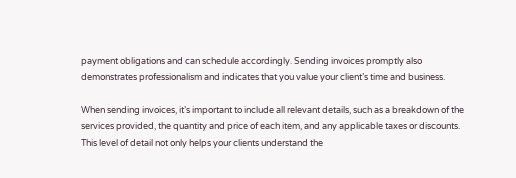payment obligations and can schedule accordingly. Sending invoices promptly also demonstrates professionalism and indicates that you value your client’s time and business.

When sending invoices, it’s important to include all relevant details, such as a breakdown of the services provided, the quantity and price of each item, and any applicable taxes or discounts. This level of detail not only helps your clients understand the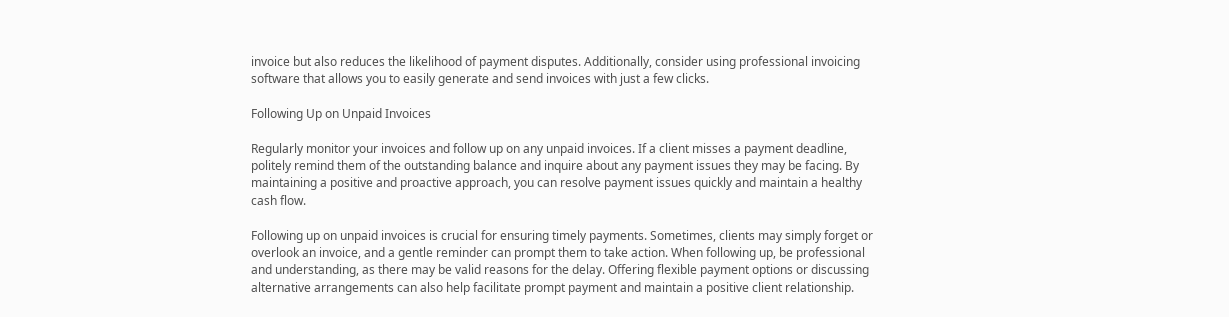invoice but also reduces the likelihood of payment disputes. Additionally, consider using professional invoicing software that allows you to easily generate and send invoices with just a few clicks.

Following Up on Unpaid Invoices

Regularly monitor your invoices and follow up on any unpaid invoices. If a client misses a payment deadline, politely remind them of the outstanding balance and inquire about any payment issues they may be facing. By maintaining a positive and proactive approach, you can resolve payment issues quickly and maintain a healthy cash flow.

Following up on unpaid invoices is crucial for ensuring timely payments. Sometimes, clients may simply forget or overlook an invoice, and a gentle reminder can prompt them to take action. When following up, be professional and understanding, as there may be valid reasons for the delay. Offering flexible payment options or discussing alternative arrangements can also help facilitate prompt payment and maintain a positive client relationship.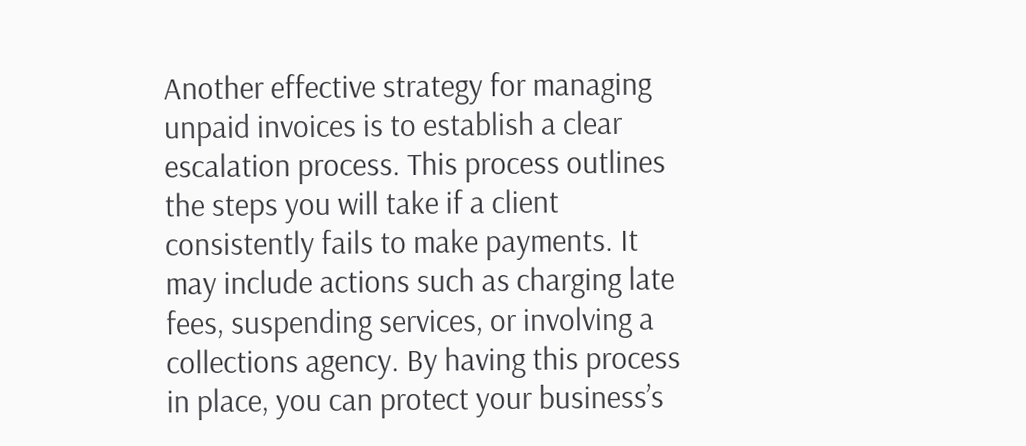Another effective strategy for managing unpaid invoices is to establish a clear escalation process. This process outlines the steps you will take if a client consistently fails to make payments. It may include actions such as charging late fees, suspending services, or involving a collections agency. By having this process in place, you can protect your business’s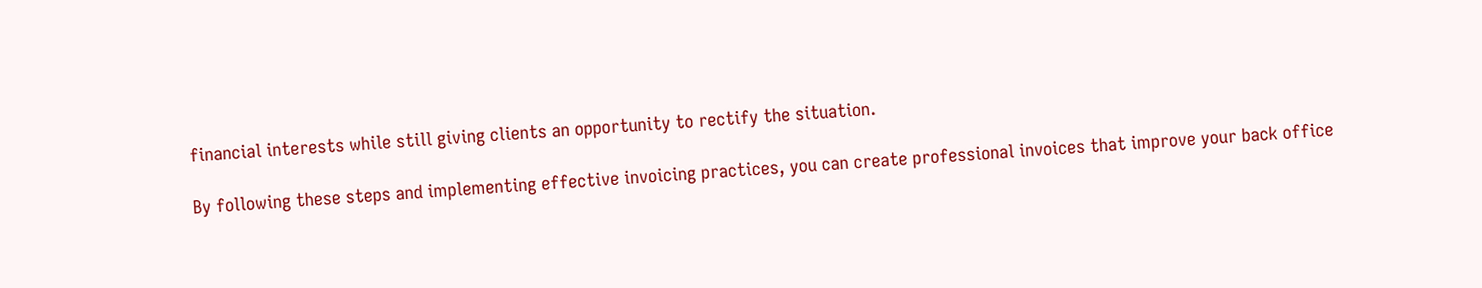financial interests while still giving clients an opportunity to rectify the situation.

By following these steps and implementing effective invoicing practices, you can create professional invoices that improve your back office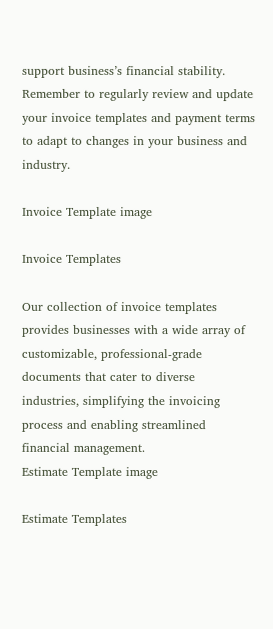support business’s financial stability. Remember to regularly review and update your invoice templates and payment terms to adapt to changes in your business and industry.

Invoice Template image

Invoice Templates

Our collection of invoice templates provides businesses with a wide array of customizable, professional-grade documents that cater to diverse industries, simplifying the invoicing process and enabling streamlined financial management.
Estimate Template image

Estimate Templates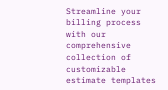Streamline your billing process with our comprehensive collection of customizable estimate templates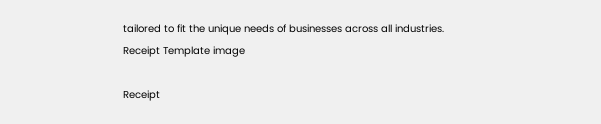tailored to fit the unique needs of businesses across all industries.
Receipt Template image

Receipt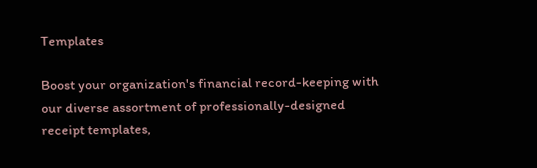Templates

Boost your organization's financial record-keeping with our diverse assortment of professionally-designed receipt templates,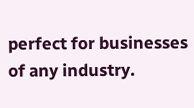perfect for businesses of any industry.